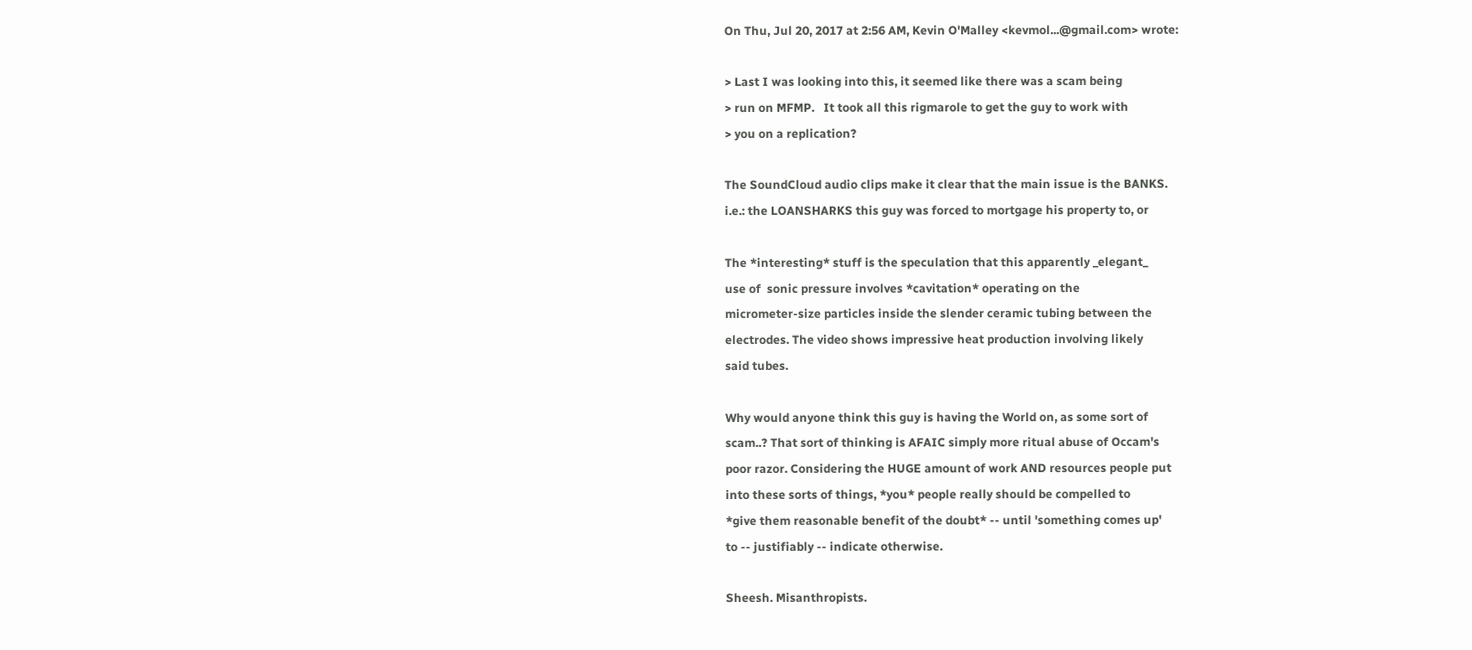On Thu, Jul 20, 2017 at 2:56 AM, Kevin O'Malley <kevmol...@gmail.com> wrote:

> Last I was looking into this, it seemed like there was a scam being
> run on MFMP.   It took all this rigmarole to get the guy to work with
> you on a replication?

The SoundCloud audio clips make it clear that the main issue is the BANKS.
i.e.: the LOANSHARKS this guy was forced to mortgage his property to, or

The *interesting* stuff is the speculation that this apparently _elegant_
use of  sonic pressure involves *cavitation* operating on the
micrometer-size particles inside the slender ceramic tubing between the
electrodes. The video shows impressive heat production involving likely
said tubes.

Why would anyone think this guy is having the World on, as some sort of
scam..? That sort of thinking is AFAIC simply more ritual abuse of Occam's
poor razor. Considering the HUGE amount of work AND resources people put
into these sorts of things, *you* people really should be compelled to
*give them reasonable benefit of the doubt* -- until 'something comes up'
to -- justifiably -- indicate otherwise.

Sheesh. Misanthropists.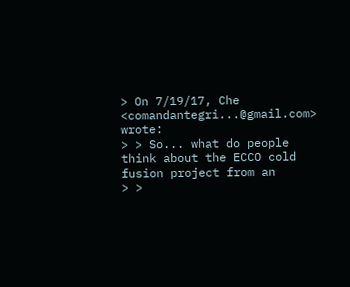> On 7/19/17, Che <comandantegri...@gmail.com> wrote:
> > So... what do people think about the ECCO cold fusion project from an
> >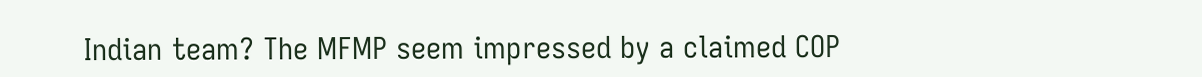Indian team? The MFMP seem impressed by a claimed COP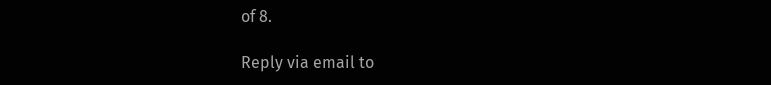of 8.

Reply via email to